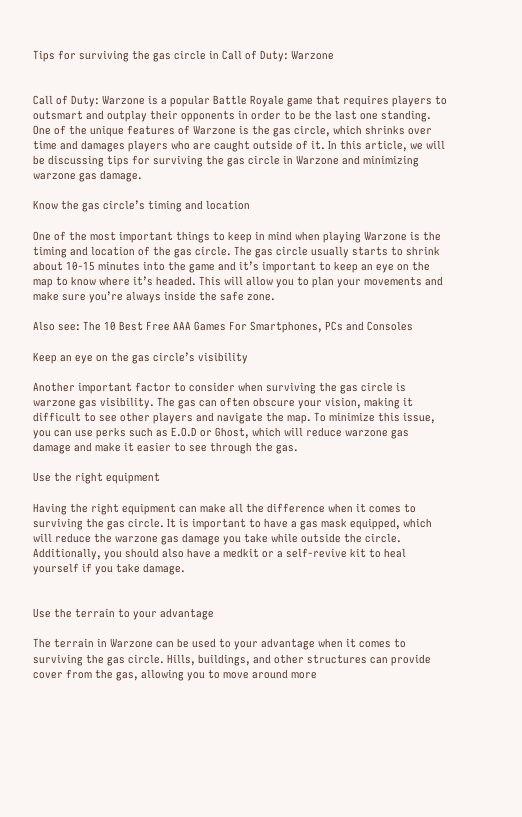Tips for surviving the gas circle in Call of Duty: Warzone


Call of Duty: Warzone is a popular Battle Royale game that requires players to outsmart and outplay their opponents in order to be the last one standing. One of the unique features of Warzone is the gas circle, which shrinks over time and damages players who are caught outside of it. In this article, we will be discussing tips for surviving the gas circle in Warzone and minimizing warzone gas damage.

Know the gas circle’s timing and location

One of the most important things to keep in mind when playing Warzone is the timing and location of the gas circle. The gas circle usually starts to shrink about 10-15 minutes into the game and it’s important to keep an eye on the map to know where it’s headed. This will allow you to plan your movements and make sure you’re always inside the safe zone.

Also see: The 10 Best Free AAA Games For Smartphones, PCs and Consoles

Keep an eye on the gas circle’s visibility

Another important factor to consider when surviving the gas circle is warzone gas visibility. The gas can often obscure your vision, making it difficult to see other players and navigate the map. To minimize this issue, you can use perks such as E.O.D or Ghost, which will reduce warzone gas damage and make it easier to see through the gas.

Use the right equipment

Having the right equipment can make all the difference when it comes to surviving the gas circle. It is important to have a gas mask equipped, which will reduce the warzone gas damage you take while outside the circle. Additionally, you should also have a medkit or a self-revive kit to heal yourself if you take damage.


Use the terrain to your advantage

The terrain in Warzone can be used to your advantage when it comes to surviving the gas circle. Hills, buildings, and other structures can provide cover from the gas, allowing you to move around more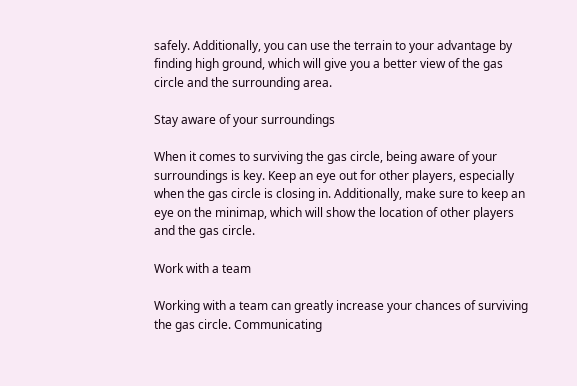safely. Additionally, you can use the terrain to your advantage by finding high ground, which will give you a better view of the gas circle and the surrounding area.

Stay aware of your surroundings

When it comes to surviving the gas circle, being aware of your surroundings is key. Keep an eye out for other players, especially when the gas circle is closing in. Additionally, make sure to keep an eye on the minimap, which will show the location of other players and the gas circle.

Work with a team

Working with a team can greatly increase your chances of surviving the gas circle. Communicating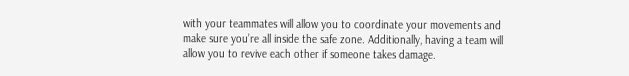with your teammates will allow you to coordinate your movements and make sure you’re all inside the safe zone. Additionally, having a team will allow you to revive each other if someone takes damage.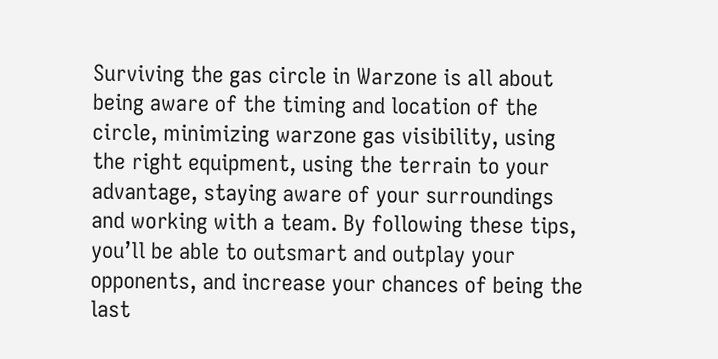Surviving the gas circle in Warzone is all about being aware of the timing and location of the circle, minimizing warzone gas visibility, using the right equipment, using the terrain to your advantage, staying aware of your surroundings and working with a team. By following these tips, you’ll be able to outsmart and outplay your opponents, and increase your chances of being the last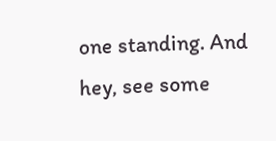one standing. And hey, see some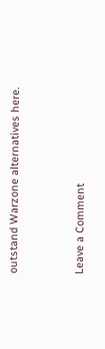outstand Warzone alternatives here.


Leave a Comment